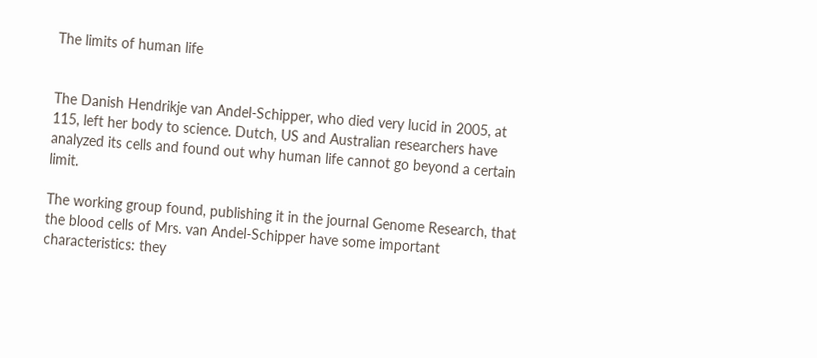The limits of human life


The Danish Hendrikje van Andel-Schipper, who died very lucid in 2005, at 115, left her body to science. Dutch, US and Australian researchers have analyzed its cells and found out why human life cannot go beyond a certain limit.

The working group found, publishing it in the journal Genome Research, that the blood cells of Mrs. van Andel-Schipper have some important characteristics: they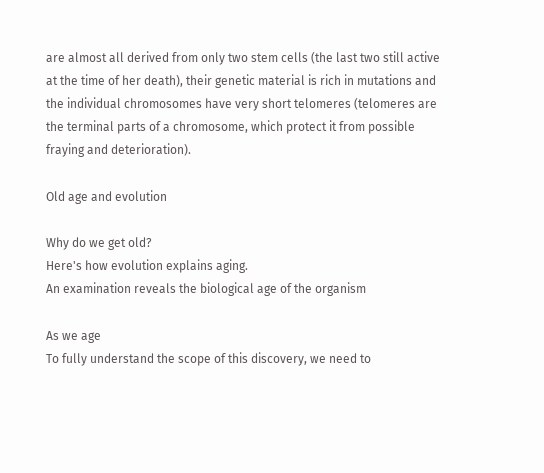are almost all derived from only two stem cells (the last two still active at the time of her death), their genetic material is rich in mutations and the individual chromosomes have very short telomeres (telomeres are the terminal parts of a chromosome, which protect it from possible fraying and deterioration).

Old age and evolution

Why do we get old?
Here's how evolution explains aging.
An examination reveals the biological age of the organism

As we age
To fully understand the scope of this discovery, we need to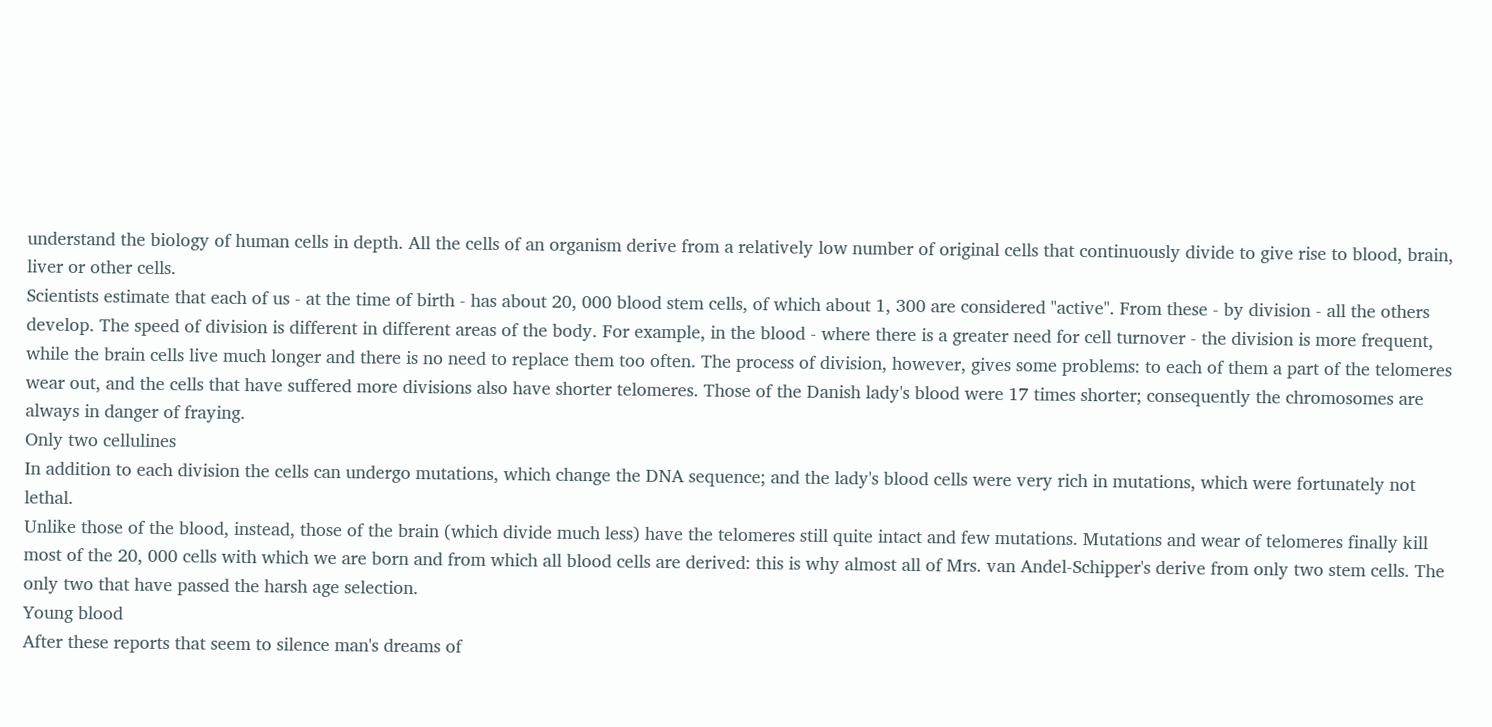understand the biology of human cells in depth. All the cells of an organism derive from a relatively low number of original cells that continuously divide to give rise to blood, brain, liver or other cells.
Scientists estimate that each of us - at the time of birth - has about 20, 000 blood stem cells, of which about 1, 300 are considered "active". From these - by division - all the others develop. The speed of division is different in different areas of the body. For example, in the blood - where there is a greater need for cell turnover - the division is more frequent, while the brain cells live much longer and there is no need to replace them too often. The process of division, however, gives some problems: to each of them a part of the telomeres wear out, and the cells that have suffered more divisions also have shorter telomeres. Those of the Danish lady's blood were 17 times shorter; consequently the chromosomes are always in danger of fraying.
Only two cellulines
In addition to each division the cells can undergo mutations, which change the DNA sequence; and the lady's blood cells were very rich in mutations, which were fortunately not lethal.
Unlike those of the blood, instead, those of the brain (which divide much less) have the telomeres still quite intact and few mutations. Mutations and wear of telomeres finally kill most of the 20, 000 cells with which we are born and from which all blood cells are derived: this is why almost all of Mrs. van Andel-Schipper's derive from only two stem cells. The only two that have passed the harsh age selection.
Young blood
After these reports that seem to silence man's dreams of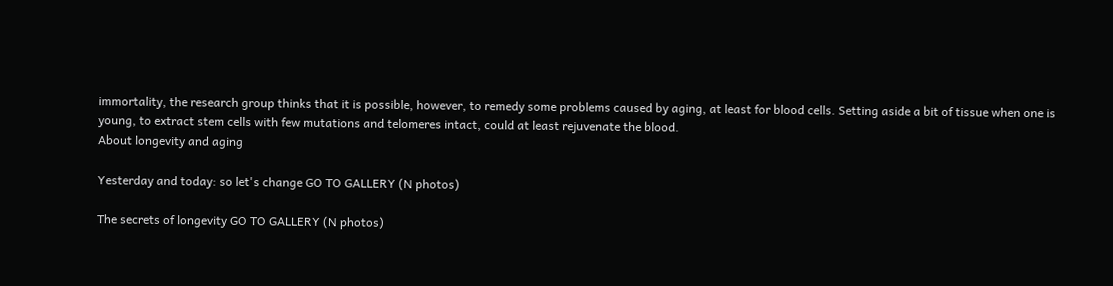immortality, the research group thinks that it is possible, however, to remedy some problems caused by aging, at least for blood cells. Setting aside a bit of tissue when one is young, to extract stem cells with few mutations and telomeres intact, could at least rejuvenate the blood.
About longevity and aging

Yesterday and today: so let's change GO TO GALLERY (N photos)

The secrets of longevity GO TO GALLERY (N photos)